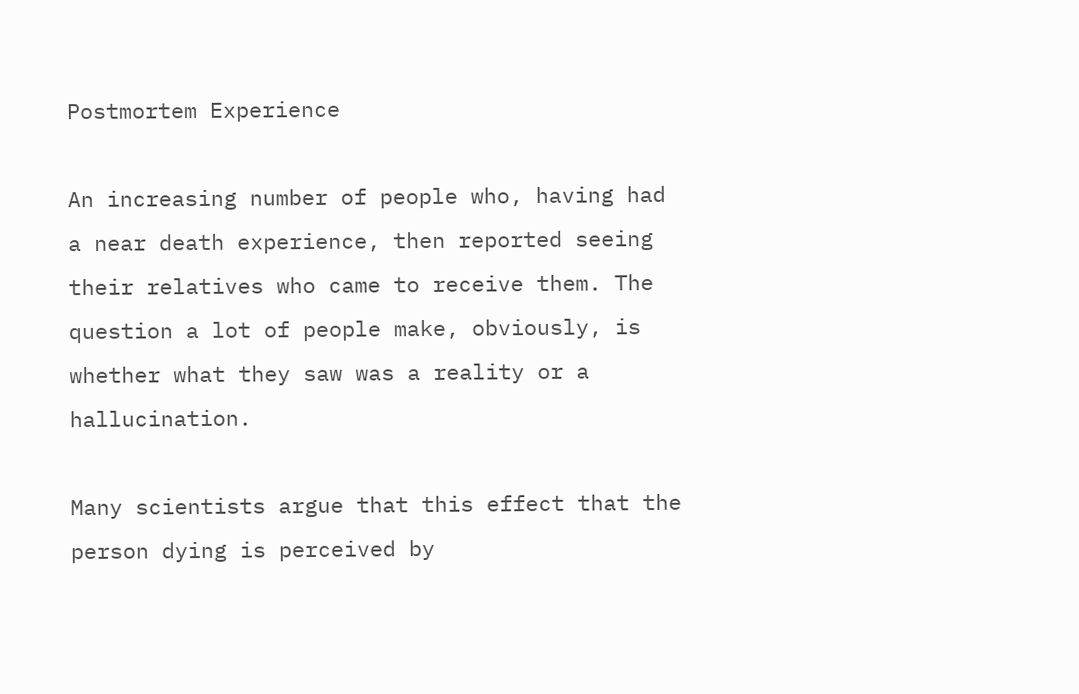Postmortem Experience

An increasing number of people who, having had a near death experience, then reported seeing their relatives who came to receive them. The question a lot of people make, obviously, is whether what they saw was a reality or a hallucination.

Many scientists argue that this effect that the person dying is perceived by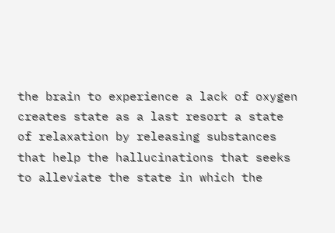the brain to experience a lack of oxygen creates state as a last resort a state of relaxation by releasing substances that help the hallucinations that seeks to alleviate the state in which the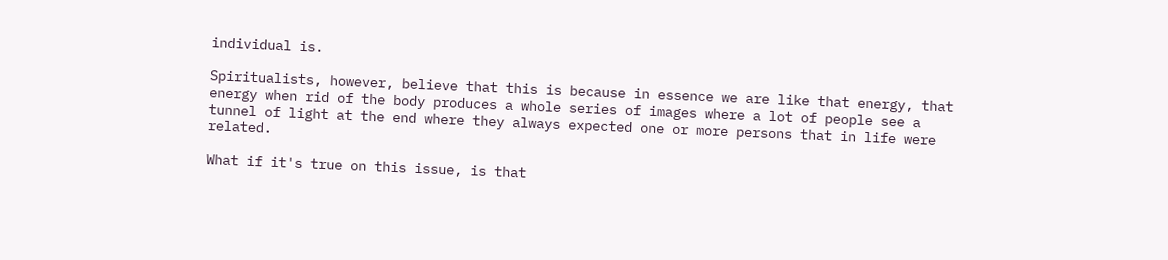individual is.

Spiritualists, however, believe that this is because in essence we are like that energy, that energy when rid of the body produces a whole series of images where a lot of people see a tunnel of light at the end where they always expected one or more persons that in life were related.

What if it's true on this issue, is that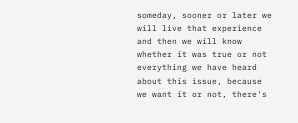someday, sooner or later we will live that experience and then we will know whether it was true or not everything we have heard about this issue, because we want it or not, there's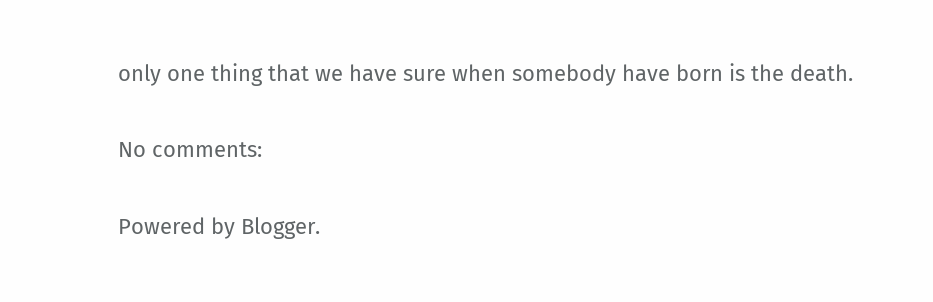only one thing that we have sure when somebody have born is the death.

No comments:

Powered by Blogger.